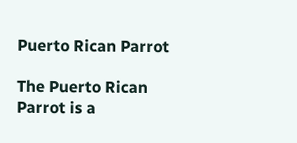Puerto Rican Parrot

The Puerto Rican Parrot is a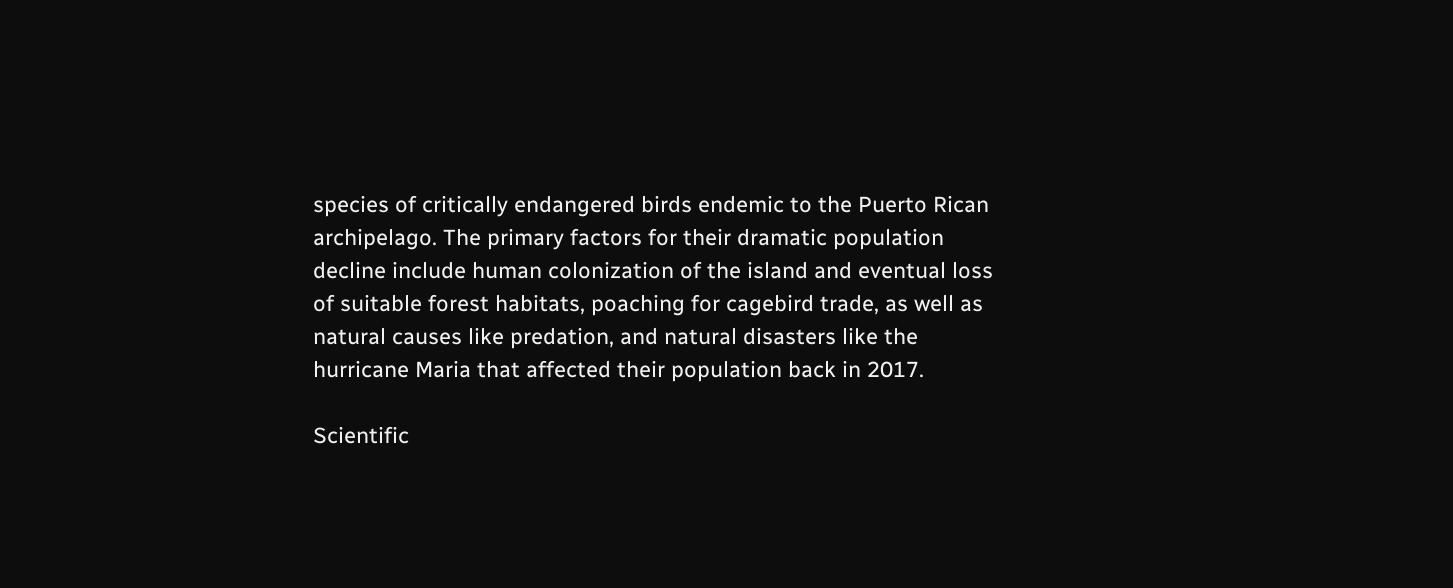species of critically endangered birds endemic to the Puerto Rican archipelago. The primary factors for their dramatic population decline include human colonization of the island and eventual loss of suitable forest habitats, poaching for cagebird trade, as well as natural causes like predation, and natural disasters like the hurricane Maria that affected their population back in 2017.

Scientific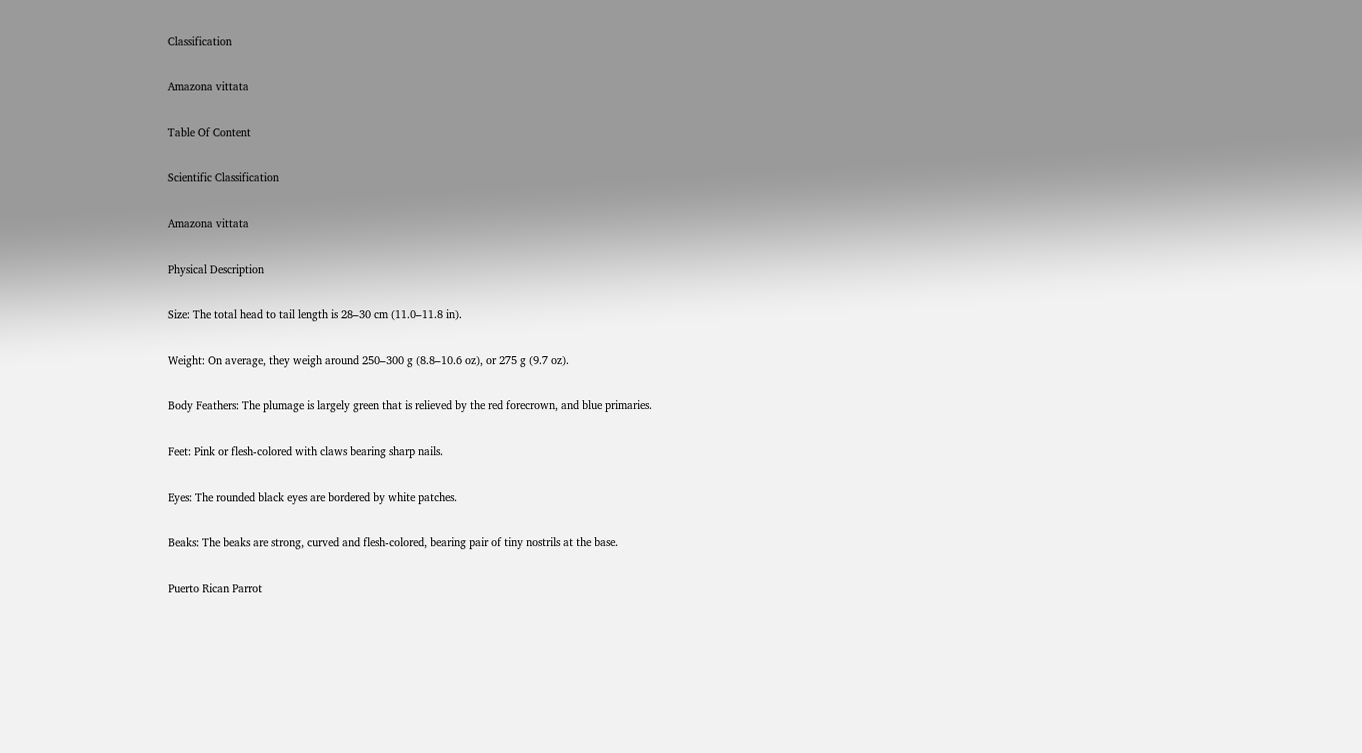Classification

Amazona vittata

Table Of Content

Scientific Classification

Amazona vittata

Physical Description

Size: The total head to tail length is 28–30 cm (11.0–11.8 in).

Weight: On average, they weigh around 250–300 g (8.8–10.6 oz), or 275 g (9.7 oz).

Body Feathers: The plumage is largely green that is relieved by the red forecrown, and blue primaries.

Feet: Pink or flesh-colored with claws bearing sharp nails.

Eyes: The rounded black eyes are bordered by white patches.

Beaks: The beaks are strong, curved and flesh-colored, bearing pair of tiny nostrils at the base.

Puerto Rican Parrot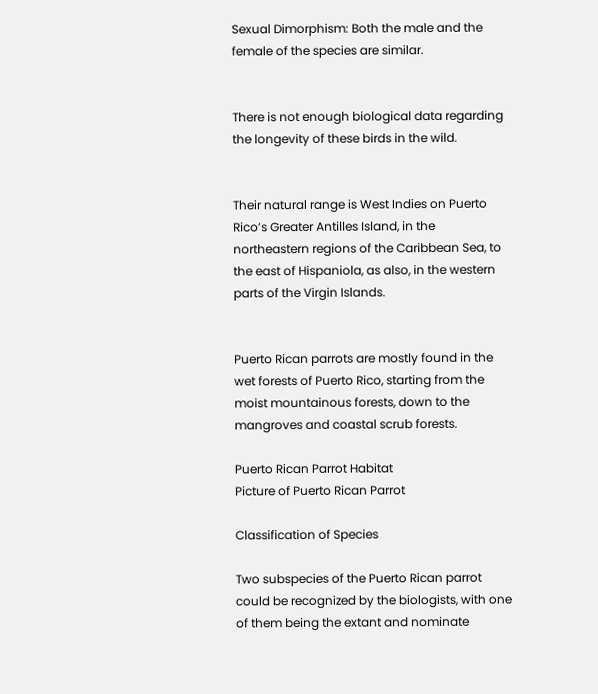Sexual Dimorphism: Both the male and the female of the species are similar.


There is not enough biological data regarding the longevity of these birds in the wild.


Their natural range is West Indies on Puerto Rico’s Greater Antilles Island, in the northeastern regions of the Caribbean Sea, to the east of Hispaniola, as also, in the western parts of the Virgin Islands.


Puerto Rican parrots are mostly found in the wet forests of Puerto Rico, starting from the moist mountainous forests, down to the mangroves and coastal scrub forests.

Puerto Rican Parrot Habitat
Picture of Puerto Rican Parrot

Classification of Species

Two subspecies of the Puerto Rican parrot could be recognized by the biologists, with one of them being the extant and nominate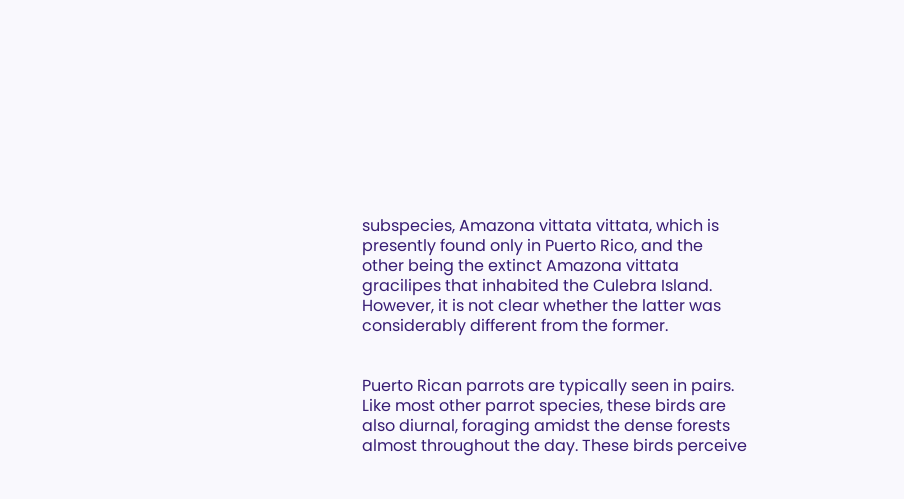subspecies, Amazona vittata vittata, which is presently found only in Puerto Rico, and the other being the extinct Amazona vittata gracilipes that inhabited the Culebra Island. However, it is not clear whether the latter was considerably different from the former.


Puerto Rican parrots are typically seen in pairs. Like most other parrot species, these birds are also diurnal, foraging amidst the dense forests almost throughout the day. These birds perceive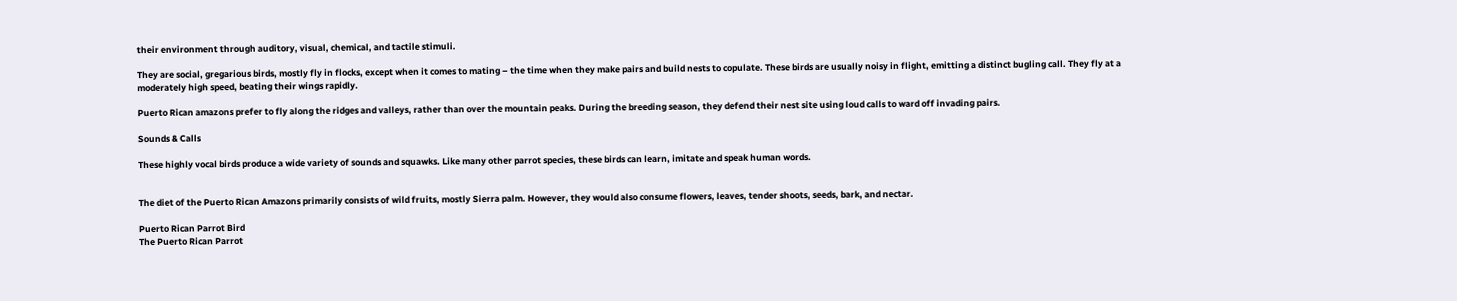their environment through auditory, visual, chemical, and tactile stimuli.

They are social, gregarious birds, mostly fly in flocks, except when it comes to mating – the time when they make pairs and build nests to copulate. These birds are usually noisy in flight, emitting a distinct bugling call. They fly at a moderately high speed, beating their wings rapidly.

Puerto Rican amazons prefer to fly along the ridges and valleys, rather than over the mountain peaks. During the breeding season, they defend their nest site using loud calls to ward off invading pairs.

Sounds & Calls

These highly vocal birds produce a wide variety of sounds and squawks. Like many other parrot species, these birds can learn, imitate and speak human words.


The diet of the Puerto Rican Amazons primarily consists of wild fruits, mostly Sierra palm. However, they would also consume flowers, leaves, tender shoots, seeds, bark, and nectar.

Puerto Rican Parrot Bird
The Puerto Rican Parrot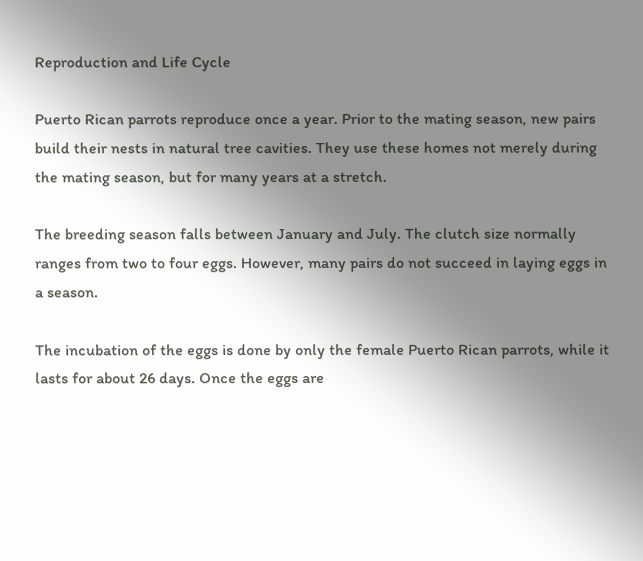Reproduction and Life Cycle

Puerto Rican parrots reproduce once a year. Prior to the mating season, new pairs build their nests in natural tree cavities. They use these homes not merely during the mating season, but for many years at a stretch.

The breeding season falls between January and July. The clutch size normally ranges from two to four eggs. However, many pairs do not succeed in laying eggs in a season.

The incubation of the eggs is done by only the female Puerto Rican parrots, while it lasts for about 26 days. Once the eggs are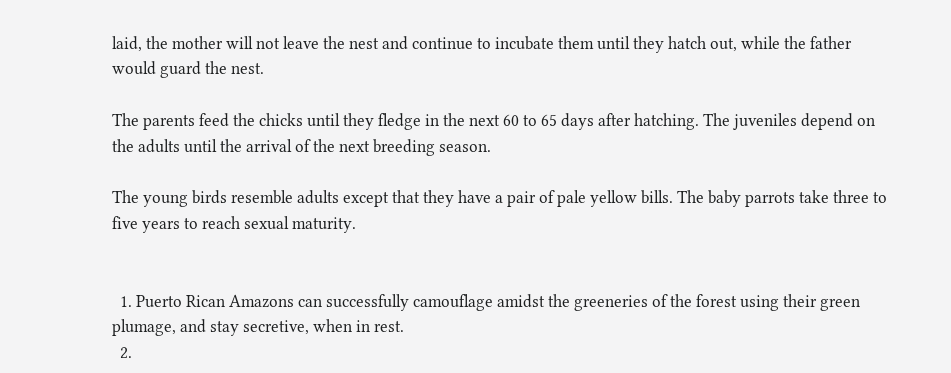laid, the mother will not leave the nest and continue to incubate them until they hatch out, while the father would guard the nest.

The parents feed the chicks until they fledge in the next 60 to 65 days after hatching. The juveniles depend on the adults until the arrival of the next breeding season.

The young birds resemble adults except that they have a pair of pale yellow bills. The baby parrots take three to five years to reach sexual maturity.


  1. Puerto Rican Amazons can successfully camouflage amidst the greeneries of the forest using their green plumage, and stay secretive, when in rest.
  2.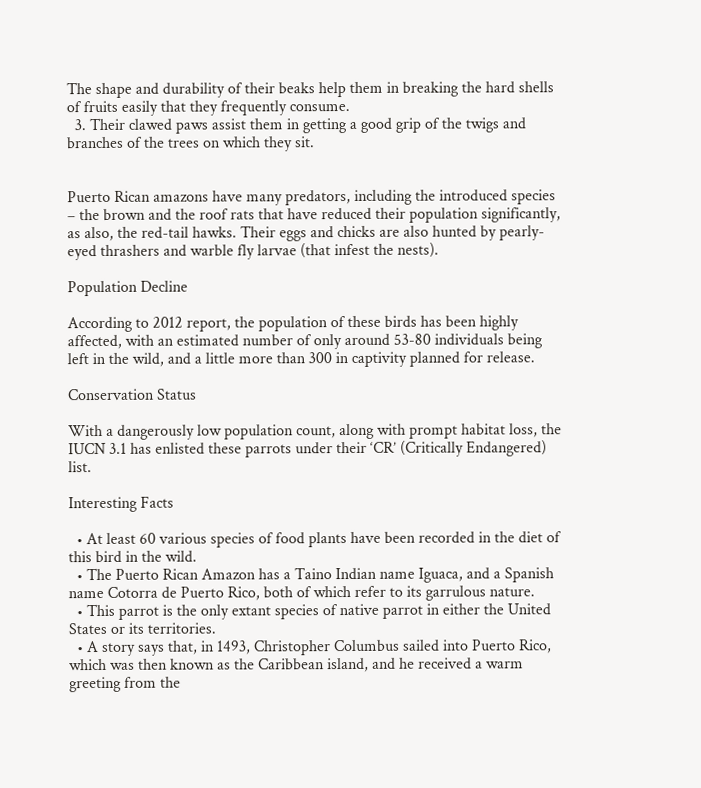The shape and durability of their beaks help them in breaking the hard shells of fruits easily that they frequently consume.
  3. Their clawed paws assist them in getting a good grip of the twigs and branches of the trees on which they sit.


Puerto Rican amazons have many predators, including the introduced species – the brown and the roof rats that have reduced their population significantly, as also, the red-tail hawks. Their eggs and chicks are also hunted by pearly-eyed thrashers and warble fly larvae (that infest the nests).

Population Decline

According to 2012 report, the population of these birds has been highly affected, with an estimated number of only around 53-80 individuals being left in the wild, and a little more than 300 in captivity planned for release.

Conservation Status

With a dangerously low population count, along with prompt habitat loss, the IUCN 3.1 has enlisted these parrots under their ‘CR’ (Critically Endangered) list.

Interesting Facts

  • At least 60 various species of food plants have been recorded in the diet of this bird in the wild.
  • The Puerto Rican Amazon has a Taino Indian name Iguaca, and a Spanish name Cotorra de Puerto Rico, both of which refer to its garrulous nature.
  • This parrot is the only extant species of native parrot in either the United States or its territories.
  • A story says that, in 1493, Christopher Columbus sailed into Puerto Rico, which was then known as the Caribbean island, and he received a warm greeting from the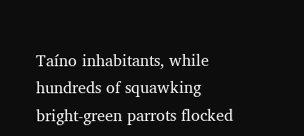Taíno inhabitants, while hundreds of squawking bright-green parrots flocked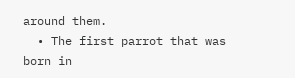around them.
  • The first parrot that was born in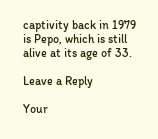captivity back in 1979 is Pepo, which is still alive at its age of 33.

Leave a Reply

Your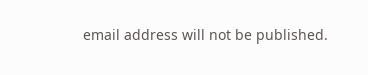email address will not be published.